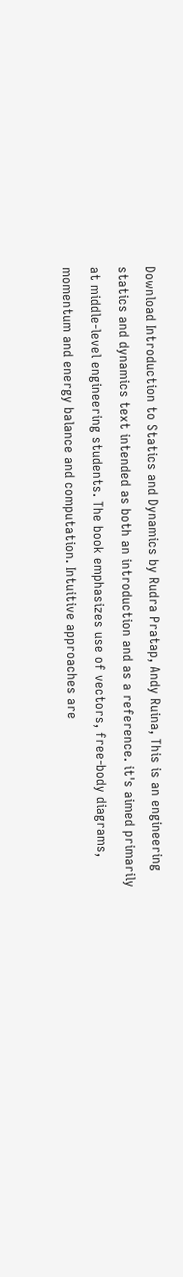Download Introduction to Statics and Dynamics by Rudra Pratap, Andy Ruina, This is an engineering statics and dynamics text intended as both an introduction and as a reference. it's aimed primarily at middle-level engineering students. The book emphasizes use of vectors, free-body diagrams, momentum and energy balance and computation. Intuitive approaches are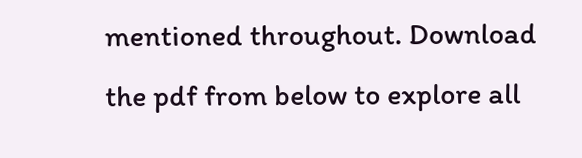mentioned throughout. Download the pdf from below to explore all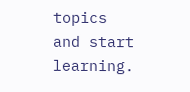topics and start learning.